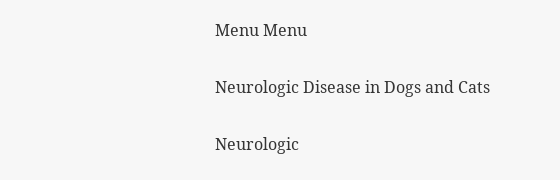Menu Menu

Neurologic Disease in Dogs and Cats

Neurologic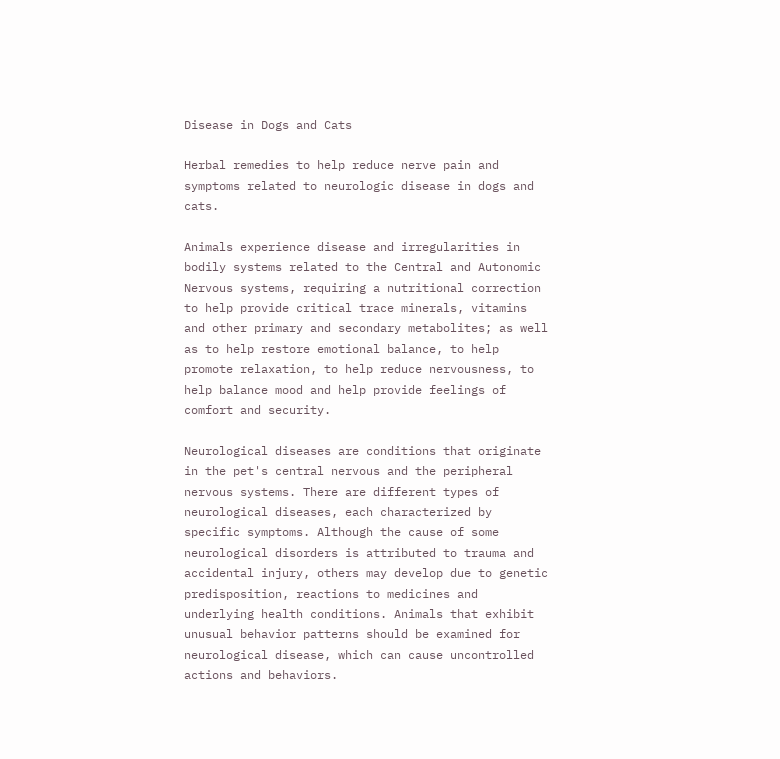Disease in Dogs and Cats

Herbal remedies to help reduce nerve pain and symptoms related to neurologic disease in dogs and cats.

Animals experience disease and irregularities in bodily systems related to the Central and Autonomic Nervous systems, requiring a nutritional correction to help provide critical trace minerals, vitamins and other primary and secondary metabolites; as well as to help restore emotional balance, to help promote relaxation, to help reduce nervousness, to help balance mood and help provide feelings of comfort and security.

Neurological diseases are conditions that originate in the pet's central nervous and the peripheral nervous systems. There are different types of neurological diseases, each characterized by specific symptoms. Although the cause of some neurological disorders is attributed to trauma and accidental injury, others may develop due to genetic predisposition, reactions to medicines and underlying health conditions. Animals that exhibit unusual behavior patterns should be examined for neurological disease, which can cause uncontrolled actions and behaviors.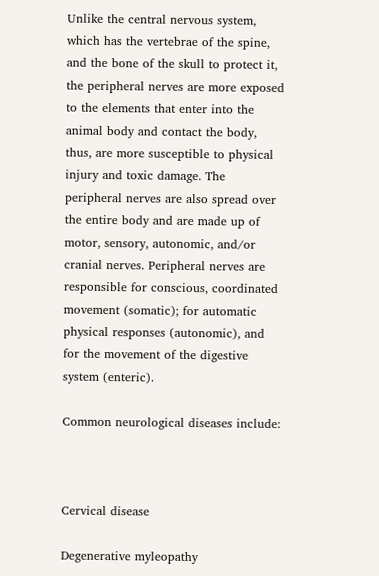Unlike the central nervous system, which has the vertebrae of the spine, and the bone of the skull to protect it, the peripheral nerves are more exposed to the elements that enter into the animal body and contact the body, thus, are more susceptible to physical injury and toxic damage. The peripheral nerves are also spread over the entire body and are made up of motor, sensory, autonomic, and/or cranial nerves. Peripheral nerves are responsible for conscious, coordinated movement (somatic); for automatic physical responses (autonomic), and for the movement of the digestive system (enteric).

Common neurological diseases include:



Cervical disease

Degenerative myleopathy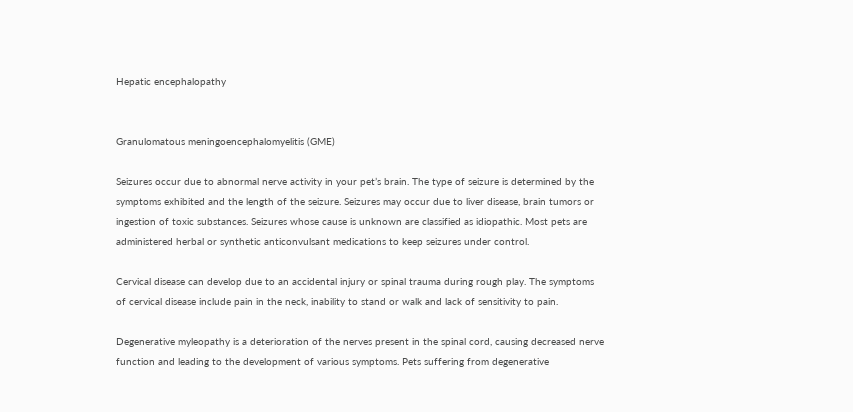Hepatic encephalopathy


Granulomatous meningoencephalomyelitis (GME)

Seizures occur due to abnormal nerve activity in your pet’s brain. The type of seizure is determined by the symptoms exhibited and the length of the seizure. Seizures may occur due to liver disease, brain tumors or ingestion of toxic substances. Seizures whose cause is unknown are classified as idiopathic. Most pets are administered herbal or synthetic anticonvulsant medications to keep seizures under control.

Cervical disease can develop due to an accidental injury or spinal trauma during rough play. The symptoms of cervical disease include pain in the neck, inability to stand or walk and lack of sensitivity to pain.

Degenerative myleopathy is a deterioration of the nerves present in the spinal cord, causing decreased nerve function and leading to the development of various symptoms. Pets suffering from degenerative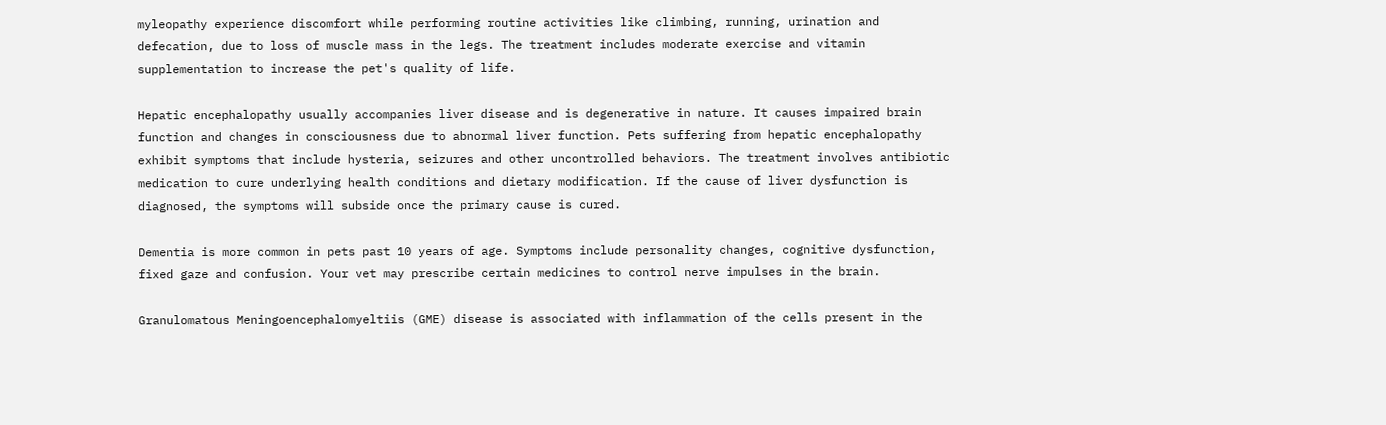myleopathy experience discomfort while performing routine activities like climbing, running, urination and defecation, due to loss of muscle mass in the legs. The treatment includes moderate exercise and vitamin supplementation to increase the pet's quality of life.

Hepatic encephalopathy usually accompanies liver disease and is degenerative in nature. It causes impaired brain function and changes in consciousness due to abnormal liver function. Pets suffering from hepatic encephalopathy exhibit symptoms that include hysteria, seizures and other uncontrolled behaviors. The treatment involves antibiotic medication to cure underlying health conditions and dietary modification. If the cause of liver dysfunction is diagnosed, the symptoms will subside once the primary cause is cured.

Dementia is more common in pets past 10 years of age. Symptoms include personality changes, cognitive dysfunction, fixed gaze and confusion. Your vet may prescribe certain medicines to control nerve impulses in the brain.

Granulomatous Meningoencephalomyeltiis (GME) disease is associated with inflammation of the cells present in the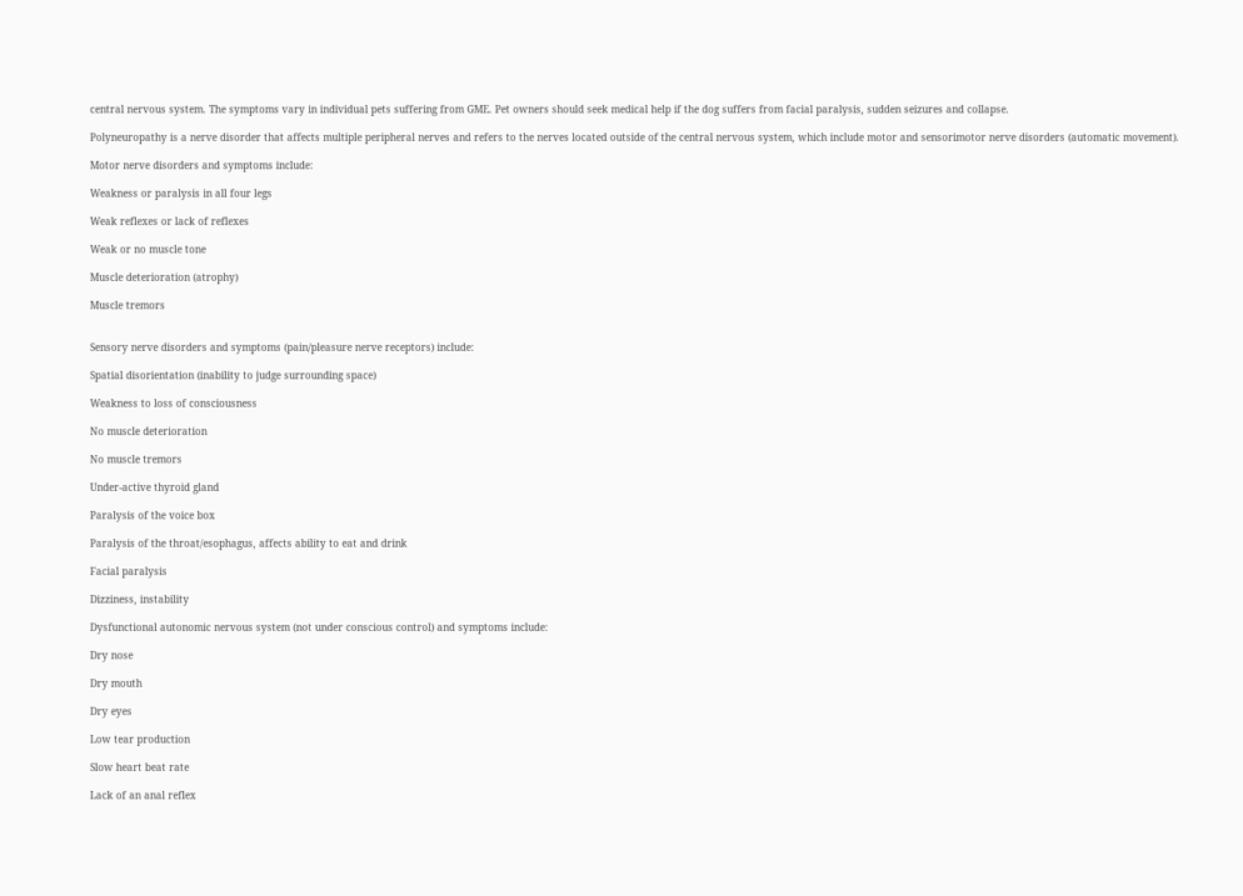central nervous system. The symptoms vary in individual pets suffering from GME. Pet owners should seek medical help if the dog suffers from facial paralysis, sudden seizures and collapse.

Polyneuropathy is a nerve disorder that affects multiple peripheral nerves and refers to the nerves located outside of the central nervous system, which include motor and sensorimotor nerve disorders (automatic movement).

Motor nerve disorders and symptoms include:

Weakness or paralysis in all four legs

Weak reflexes or lack of reflexes

Weak or no muscle tone

Muscle deterioration (atrophy)

Muscle tremors


Sensory nerve disorders and symptoms (pain/pleasure nerve receptors) include:

Spatial disorientation (inability to judge surrounding space)

Weakness to loss of consciousness

No muscle deterioration

No muscle tremors

Under-active thyroid gland

Paralysis of the voice box

Paralysis of the throat/esophagus, affects ability to eat and drink

Facial paralysis

Dizziness, instability

Dysfunctional autonomic nervous system (not under conscious control) and symptoms include:

Dry nose

Dry mouth

Dry eyes

Low tear production

Slow heart beat rate

Lack of an anal reflex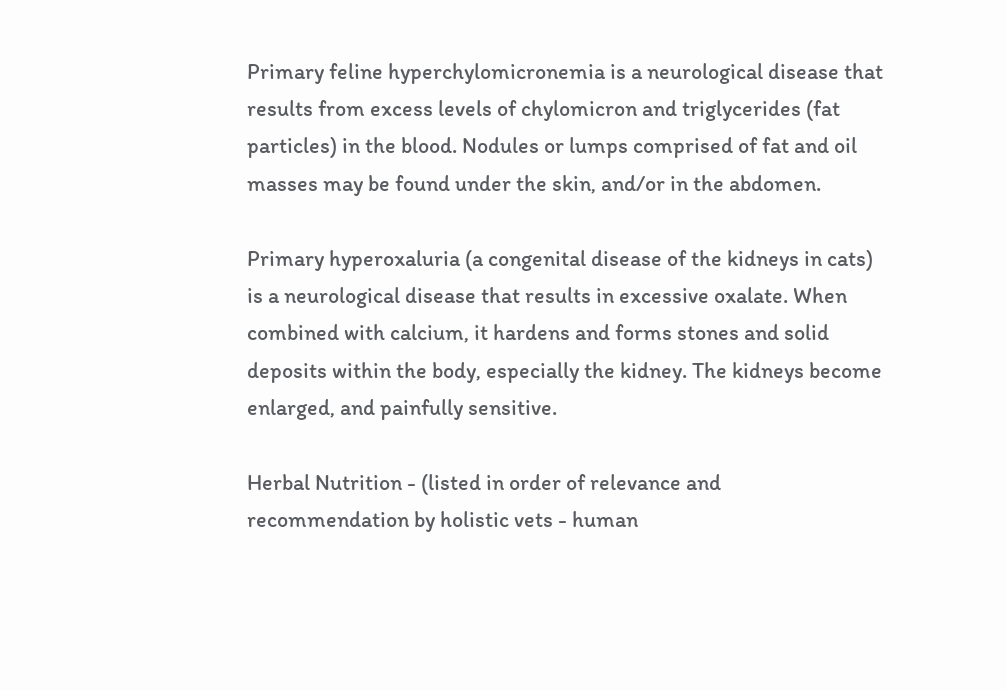Primary feline hyperchylomicronemia is a neurological disease that results from excess levels of chylomicron and triglycerides (fat particles) in the blood. Nodules or lumps comprised of fat and oil masses may be found under the skin, and/or in the abdomen.

Primary hyperoxaluria (a congenital disease of the kidneys in cats) is a neurological disease that results in excessive oxalate. When combined with calcium, it hardens and forms stones and solid deposits within the body, especially the kidney. The kidneys become enlarged, and painfully sensitive.

Herbal Nutrition - (listed in order of relevance and recommendation by holistic vets - human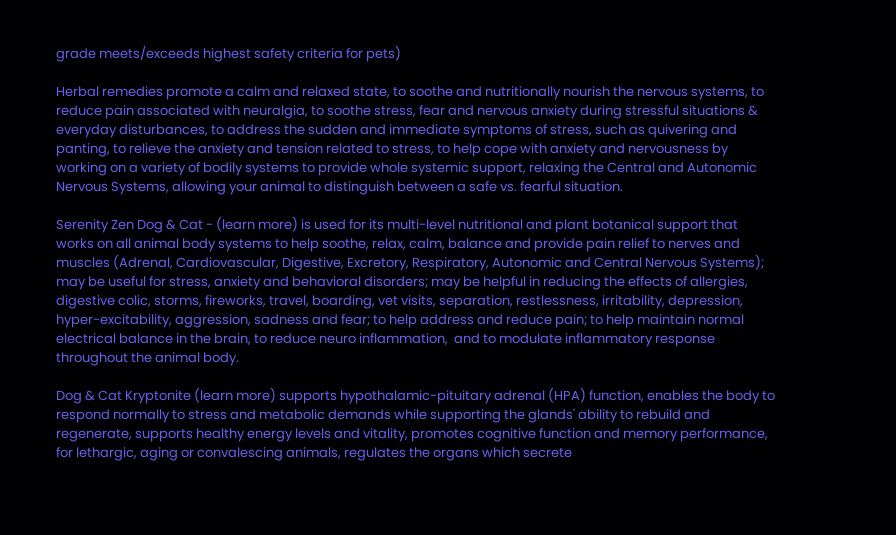grade meets/exceeds highest safety criteria for pets)

Herbal remedies promote a calm and relaxed state, to soothe and nutritionally nourish the nervous systems, to reduce pain associated with neuralgia, to soothe stress, fear and nervous anxiety during stressful situations & everyday disturbances, to address the sudden and immediate symptoms of stress, such as quivering and panting, to relieve the anxiety and tension related to stress, to help cope with anxiety and nervousness by working on a variety of bodily systems to provide whole systemic support, relaxing the Central and Autonomic Nervous Systems, allowing your animal to distinguish between a safe vs. fearful situation.

Serenity Zen Dog & Cat - (learn more) is used for its multi-level nutritional and plant botanical support that works on all animal body systems to help soothe, relax, calm, balance and provide pain relief to nerves and muscles (Adrenal, Cardiovascular, Digestive, Excretory, Respiratory, Autonomic and Central Nervous Systems); may be useful for stress, anxiety and behavioral disorders; may be helpful in reducing the effects of allergies, digestive colic, storms, fireworks, travel, boarding, vet visits, separation, restlessness, irritability, depression, hyper-excitability, aggression, sadness and fear; to help address and reduce pain; to help maintain normal electrical balance in the brain, to reduce neuro inflammation,  and to modulate inflammatory response throughout the animal body.

Dog & Cat Kryptonite (learn more) supports hypothalamic-pituitary adrenal (HPA) function, enables the body to respond normally to stress and metabolic demands while supporting the glands' ability to rebuild and regenerate, supports healthy energy levels and vitality, promotes cognitive function and memory performance, for lethargic, aging or convalescing animals, regulates the organs which secrete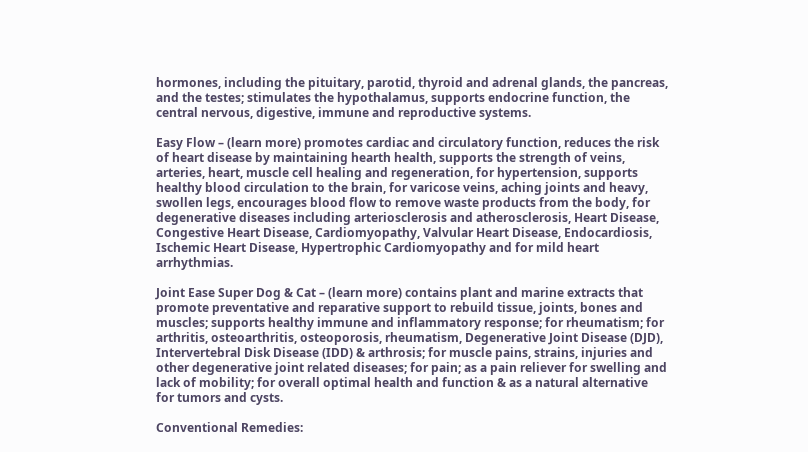hormones, including the pituitary, parotid, thyroid and adrenal glands, the pancreas, and the testes; stimulates the hypothalamus, supports endocrine function, the central nervous, digestive, immune and reproductive systems.

Easy Flow – (learn more) promotes cardiac and circulatory function, reduces the risk of heart disease by maintaining hearth health, supports the strength of veins, arteries, heart, muscle cell healing and regeneration, for hypertension, supports healthy blood circulation to the brain, for varicose veins, aching joints and heavy, swollen legs, encourages blood flow to remove waste products from the body, for degenerative diseases including arteriosclerosis and atherosclerosis, Heart Disease, Congestive Heart Disease, Cardiomyopathy, Valvular Heart Disease, Endocardiosis, Ischemic Heart Disease, Hypertrophic Cardiomyopathy and for mild heart arrhythmias.

Joint Ease Super Dog & Cat – (learn more) contains plant and marine extracts that promote preventative and reparative support to rebuild tissue, joints, bones and muscles; supports healthy immune and inflammatory response; for rheumatism; for arthritis, osteoarthritis, osteoporosis, rheumatism, Degenerative Joint Disease (DJD), Intervertebral Disk Disease (IDD) & arthrosis; for muscle pains, strains, injuries and other degenerative joint related diseases; for pain; as a pain reliever for swelling and lack of mobility; for overall optimal health and function & as a natural alternative for tumors and cysts.

Conventional Remedies: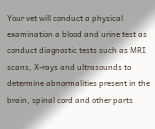Your vet will conduct a physical examination a blood and urine test as conduct diagnostic tests such as MRI scans, X-rays and ultrasounds to determine abnormalities present in the brain, spinal cord and other parts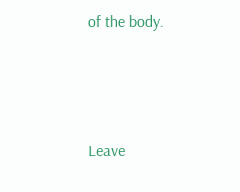of the body.



Leave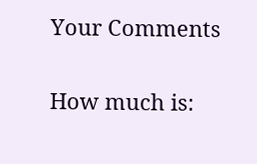Your Comments

How much is: